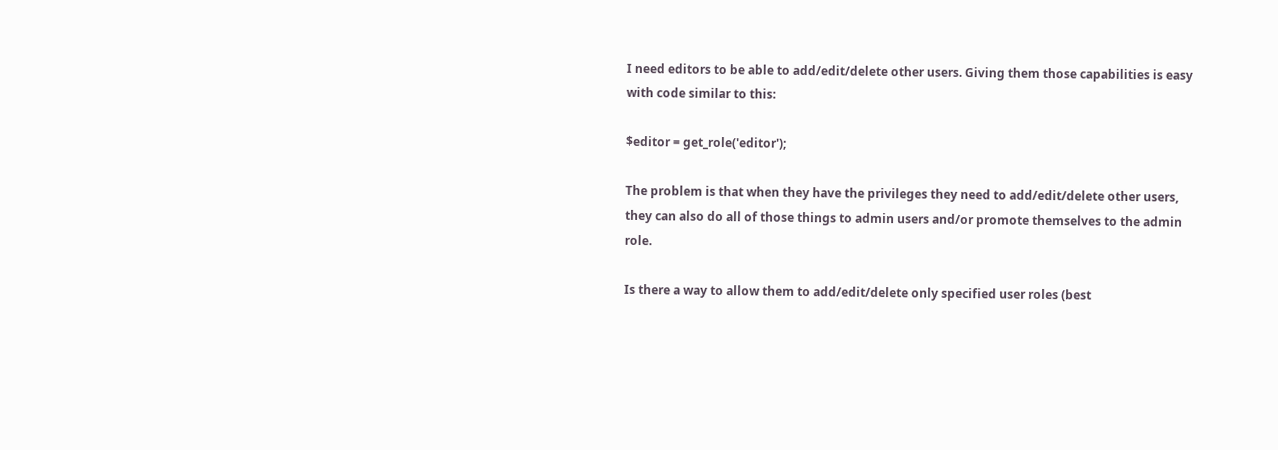I need editors to be able to add/edit/delete other users. Giving them those capabilities is easy with code similar to this:

$editor = get_role('editor');

The problem is that when they have the privileges they need to add/edit/delete other users, they can also do all of those things to admin users and/or promote themselves to the admin role.

Is there a way to allow them to add/edit/delete only specified user roles (best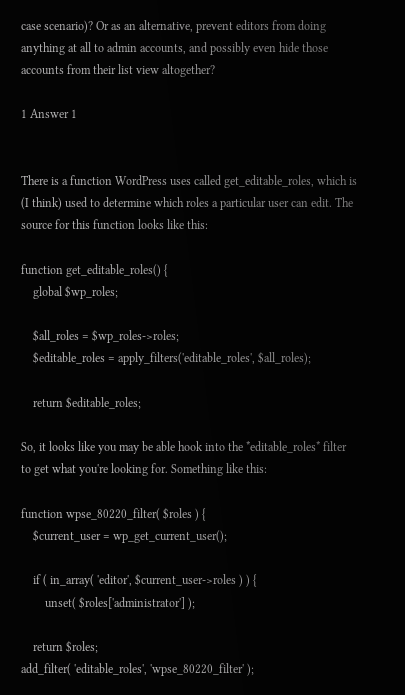case scenario)? Or as an alternative, prevent editors from doing anything at all to admin accounts, and possibly even hide those accounts from their list view altogether?

1 Answer 1


There is a function WordPress uses called get_editable_roles, which is (I think) used to determine which roles a particular user can edit. The source for this function looks like this:

function get_editable_roles() {
    global $wp_roles;

    $all_roles = $wp_roles->roles;
    $editable_roles = apply_filters('editable_roles', $all_roles);

    return $editable_roles;

So, it looks like you may be able hook into the *editable_roles* filter to get what you're looking for. Something like this:

function wpse_80220_filter( $roles ) {
    $current_user = wp_get_current_user();

    if ( in_array( 'editor', $current_user->roles ) ) {
        unset( $roles['administrator'] );

    return $roles;
add_filter( 'editable_roles', 'wpse_80220_filter' );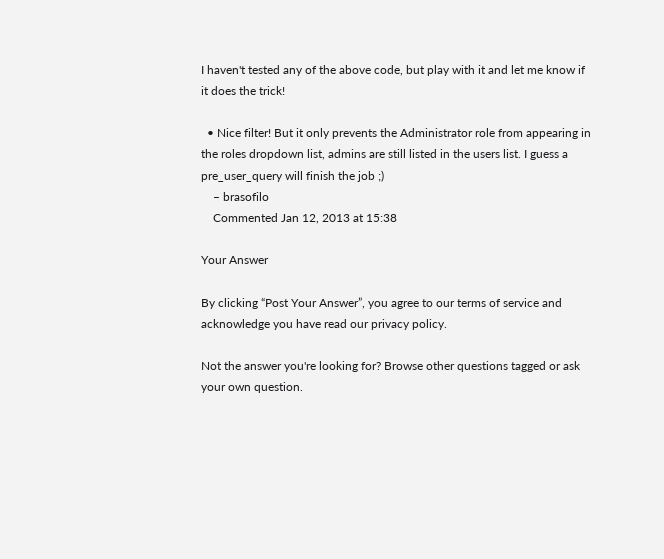I haven't tested any of the above code, but play with it and let me know if it does the trick!

  • Nice filter! But it only prevents the Administrator role from appearing in the roles dropdown list, admins are still listed in the users list. I guess a pre_user_query will finish the job ;)
    – brasofilo
    Commented Jan 12, 2013 at 15:38

Your Answer

By clicking “Post Your Answer”, you agree to our terms of service and acknowledge you have read our privacy policy.

Not the answer you're looking for? Browse other questions tagged or ask your own question.